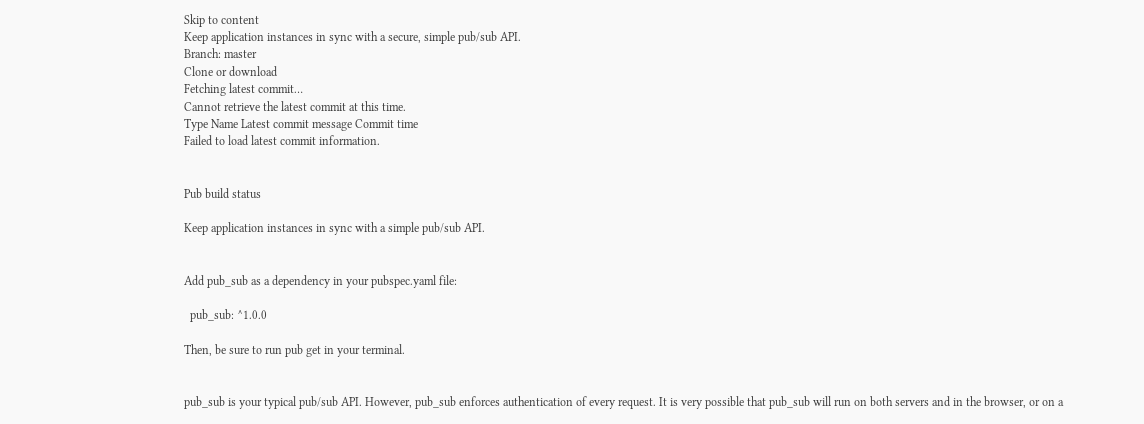Skip to content
Keep application instances in sync with a secure, simple pub/sub API.
Branch: master
Clone or download
Fetching latest commit…
Cannot retrieve the latest commit at this time.
Type Name Latest commit message Commit time
Failed to load latest commit information.


Pub build status

Keep application instances in sync with a simple pub/sub API.


Add pub_sub as a dependency in your pubspec.yaml file:

  pub_sub: ^1.0.0

Then, be sure to run pub get in your terminal.


pub_sub is your typical pub/sub API. However, pub_sub enforces authentication of every request. It is very possible that pub_sub will run on both servers and in the browser, or on a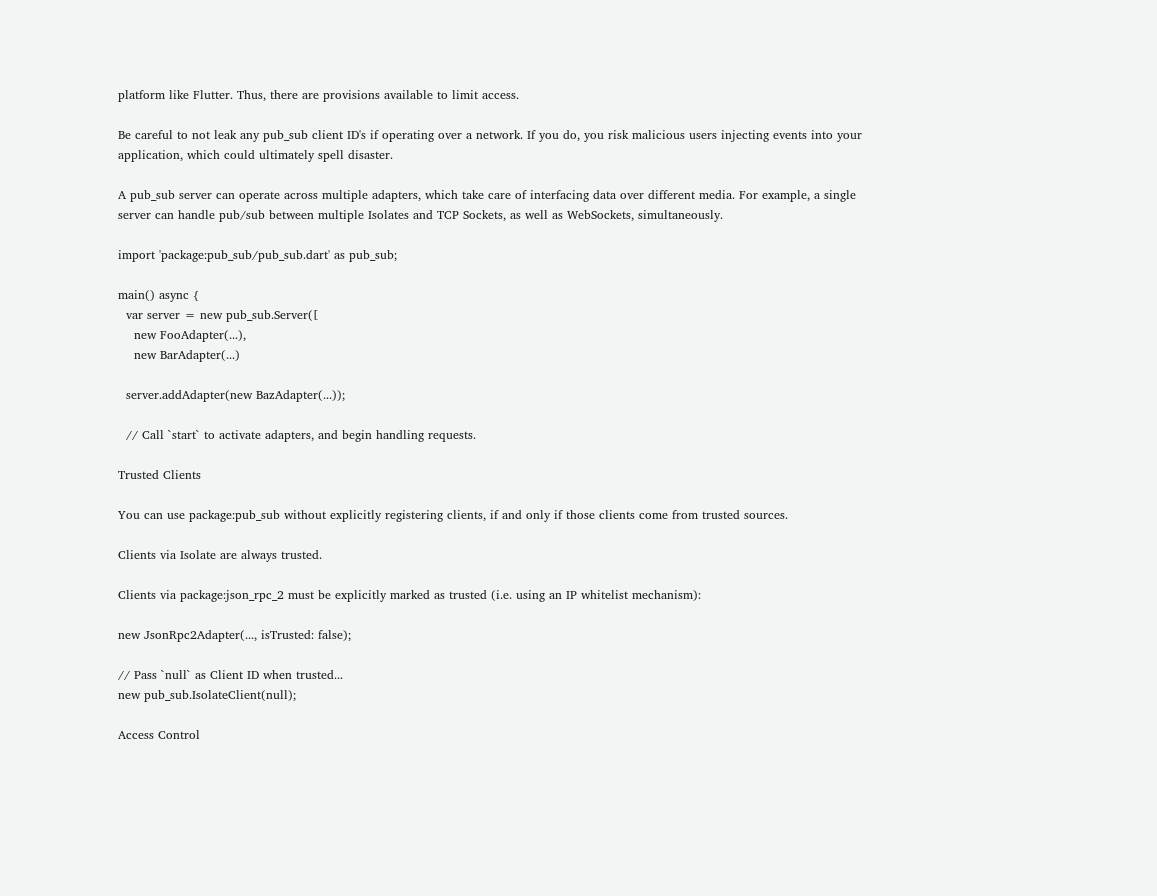platform like Flutter. Thus, there are provisions available to limit access.

Be careful to not leak any pub_sub client ID's if operating over a network. If you do, you risk malicious users injecting events into your application, which could ultimately spell disaster.

A pub_sub server can operate across multiple adapters, which take care of interfacing data over different media. For example, a single server can handle pub/sub between multiple Isolates and TCP Sockets, as well as WebSockets, simultaneously.

import 'package:pub_sub/pub_sub.dart' as pub_sub;

main() async {
  var server = new pub_sub.Server([
    new FooAdapter(...),
    new BarAdapter(...)

  server.addAdapter(new BazAdapter(...));

  // Call `start` to activate adapters, and begin handling requests.

Trusted Clients

You can use package:pub_sub without explicitly registering clients, if and only if those clients come from trusted sources.

Clients via Isolate are always trusted.

Clients via package:json_rpc_2 must be explicitly marked as trusted (i.e. using an IP whitelist mechanism):

new JsonRpc2Adapter(..., isTrusted: false);

// Pass `null` as Client ID when trusted...
new pub_sub.IsolateClient(null);

Access Control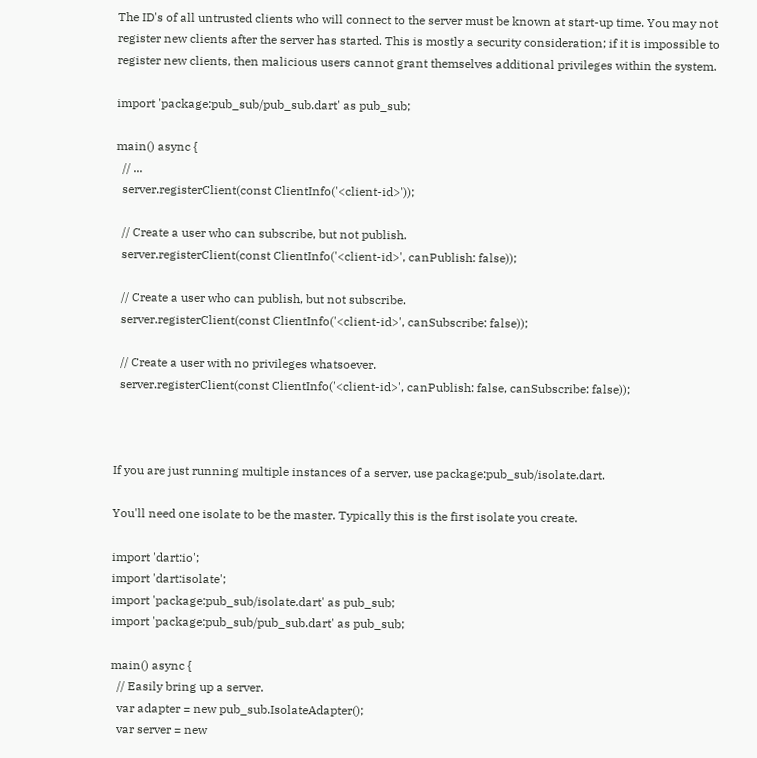The ID's of all untrusted clients who will connect to the server must be known at start-up time. You may not register new clients after the server has started. This is mostly a security consideration; if it is impossible to register new clients, then malicious users cannot grant themselves additional privileges within the system.

import 'package:pub_sub/pub_sub.dart' as pub_sub;

main() async {
  // ...
  server.registerClient(const ClientInfo('<client-id>'));

  // Create a user who can subscribe, but not publish.
  server.registerClient(const ClientInfo('<client-id>', canPublish: false));

  // Create a user who can publish, but not subscribe.
  server.registerClient(const ClientInfo('<client-id>', canSubscribe: false));

  // Create a user with no privileges whatsoever.
  server.registerClient(const ClientInfo('<client-id>', canPublish: false, canSubscribe: false));



If you are just running multiple instances of a server, use package:pub_sub/isolate.dart.

You'll need one isolate to be the master. Typically this is the first isolate you create.

import 'dart:io';
import 'dart:isolate';
import 'package:pub_sub/isolate.dart' as pub_sub;
import 'package:pub_sub/pub_sub.dart' as pub_sub;

main() async {
  // Easily bring up a server.
  var adapter = new pub_sub.IsolateAdapter();
  var server = new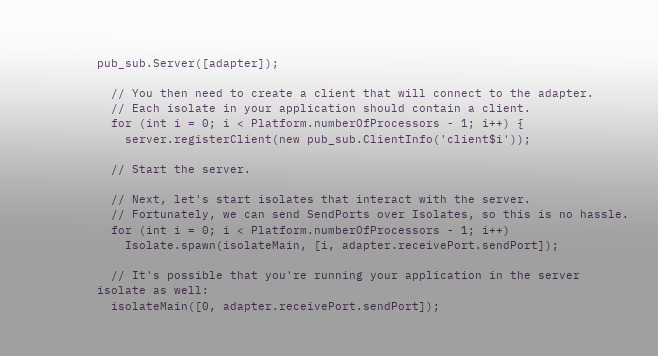pub_sub.Server([adapter]);

  // You then need to create a client that will connect to the adapter.
  // Each isolate in your application should contain a client.
  for (int i = 0; i < Platform.numberOfProcessors - 1; i++) {
    server.registerClient(new pub_sub.ClientInfo('client$i'));

  // Start the server.

  // Next, let's start isolates that interact with the server.
  // Fortunately, we can send SendPorts over Isolates, so this is no hassle.
  for (int i = 0; i < Platform.numberOfProcessors - 1; i++)
    Isolate.spawn(isolateMain, [i, adapter.receivePort.sendPort]);

  // It's possible that you're running your application in the server isolate as well:
  isolateMain([0, adapter.receivePort.sendPort]);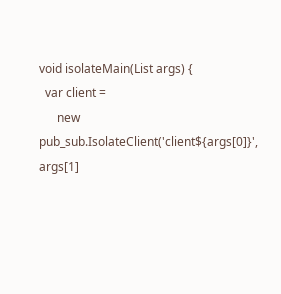void isolateMain(List args) {
  var client =
      new pub_sub.IsolateClient('client${args[0]}', args[1]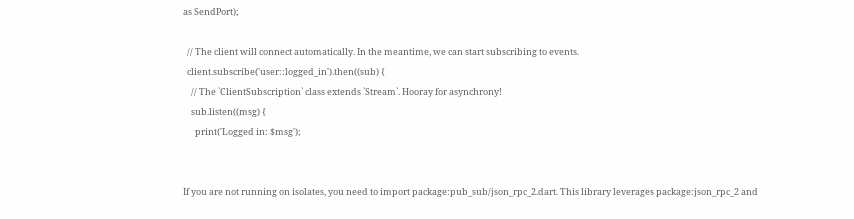as SendPort);

  // The client will connect automatically. In the meantime, we can start subscribing to events.
  client.subscribe('user::logged_in').then((sub) {
    // The `ClientSubscription` class extends `Stream`. Hooray for asynchrony!
    sub.listen((msg) {
      print('Logged in: $msg');


If you are not running on isolates, you need to import package:pub_sub/json_rpc_2.dart. This library leverages package:json_rpc_2 and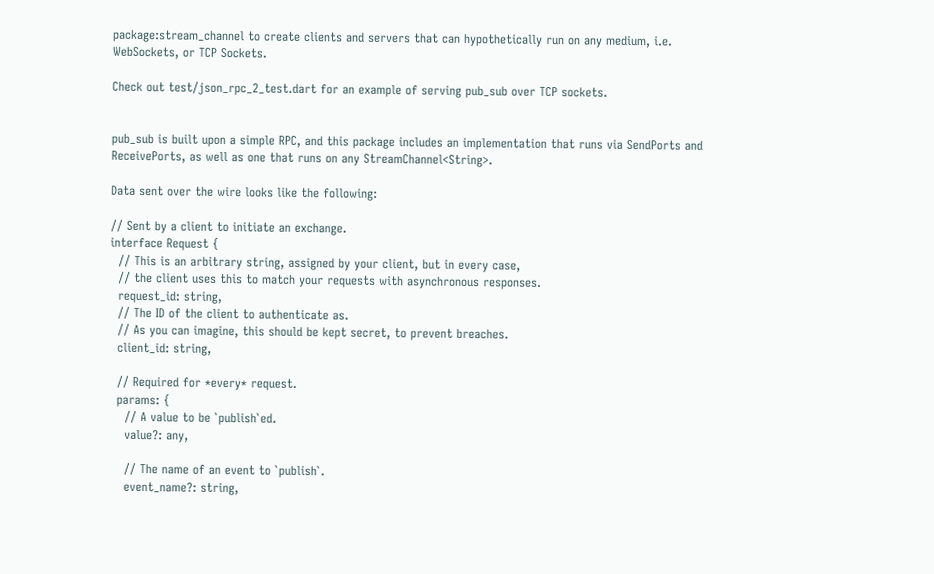package:stream_channel to create clients and servers that can hypothetically run on any medium, i.e. WebSockets, or TCP Sockets.

Check out test/json_rpc_2_test.dart for an example of serving pub_sub over TCP sockets.


pub_sub is built upon a simple RPC, and this package includes an implementation that runs via SendPorts and ReceivePorts, as well as one that runs on any StreamChannel<String>.

Data sent over the wire looks like the following:

// Sent by a client to initiate an exchange.
interface Request {
  // This is an arbitrary string, assigned by your client, but in every case,
  // the client uses this to match your requests with asynchronous responses.
  request_id: string,
  // The ID of the client to authenticate as.
  // As you can imagine, this should be kept secret, to prevent breaches.
  client_id: string,

  // Required for *every* request.
  params: {
    // A value to be `publish`ed.
    value?: any,

    // The name of an event to `publish`.
    event_name?: string,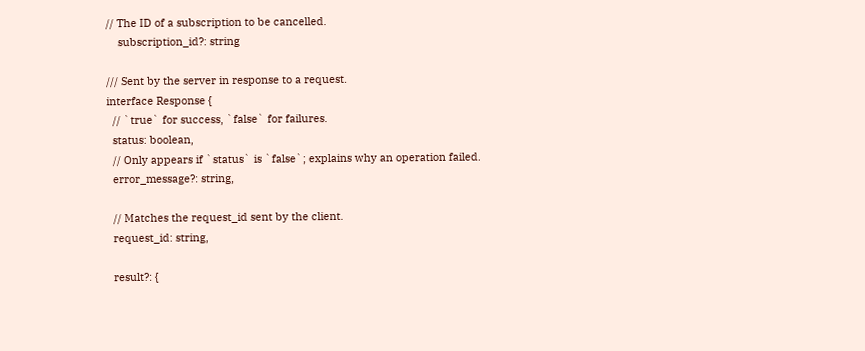// The ID of a subscription to be cancelled.
    subscription_id?: string

/// Sent by the server in response to a request.
interface Response {
  // `true` for success, `false` for failures.
  status: boolean,
  // Only appears if `status` is `false`; explains why an operation failed.
  error_message?: string,

  // Matches the request_id sent by the client.
  request_id: string,

  result?: {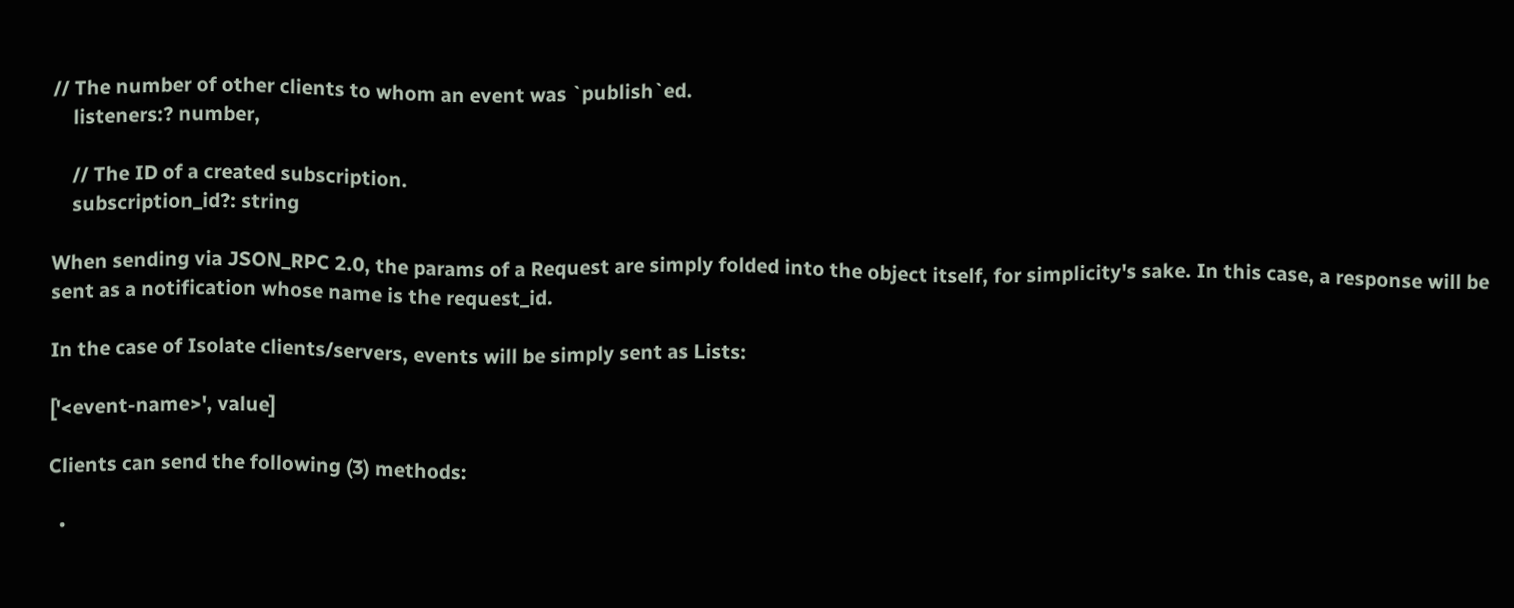// The number of other clients to whom an event was `publish`ed.
    listeners:? number,

    // The ID of a created subscription.
    subscription_id?: string

When sending via JSON_RPC 2.0, the params of a Request are simply folded into the object itself, for simplicity's sake. In this case, a response will be sent as a notification whose name is the request_id.

In the case of Isolate clients/servers, events will be simply sent as Lists:

['<event-name>', value]

Clients can send the following (3) methods:

  •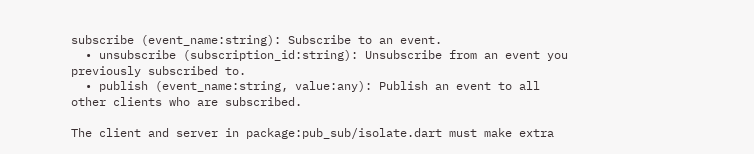subscribe (event_name:string): Subscribe to an event.
  • unsubscribe (subscription_id:string): Unsubscribe from an event you previously subscribed to.
  • publish (event_name:string, value:any): Publish an event to all other clients who are subscribed.

The client and server in package:pub_sub/isolate.dart must make extra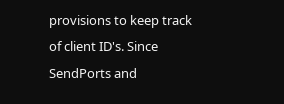provisions to keep track of client ID's. Since SendPorts and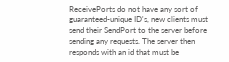ReceivePorts do not have any sort of guaranteed-unique ID's, new clients must send their SendPort to the server before sending any requests. The server then responds with an id that must be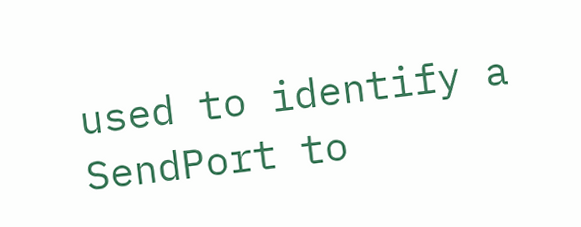used to identify a SendPort to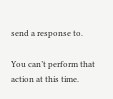send a response to.

You can’t perform that action at this time.